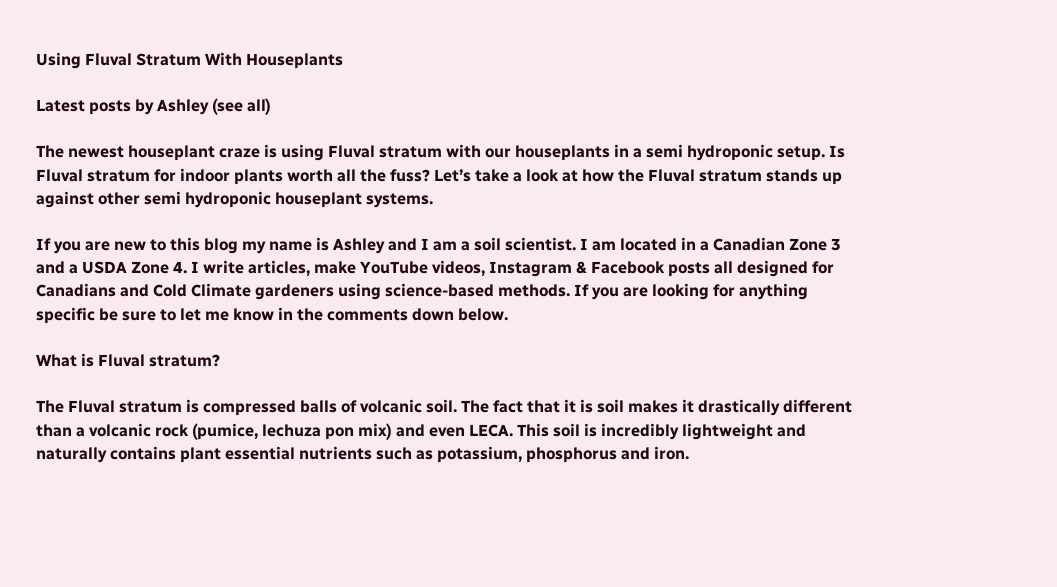Using Fluval Stratum With Houseplants

Latest posts by Ashley (see all)

The newest houseplant craze is using Fluval stratum with our houseplants in a semi hydroponic setup. Is Fluval stratum for indoor plants worth all the fuss? Let’s take a look at how the Fluval stratum stands up against other semi hydroponic houseplant systems.

If you are new to this blog my name is Ashley and I am a soil scientist. I am located in a Canadian Zone 3 and a USDA Zone 4. I write articles, make YouTube videos, Instagram & Facebook posts all designed for Canadians and Cold Climate gardeners using science-based methods. If you are looking for anything specific be sure to let me know in the comments down below.

What is Fluval stratum?

The Fluval stratum is compressed balls of volcanic soil. The fact that it is soil makes it drastically different than a volcanic rock (pumice, lechuza pon mix) and even LECA. This soil is incredibly lightweight and naturally contains plant essential nutrients such as potassium, phosphorus and iron.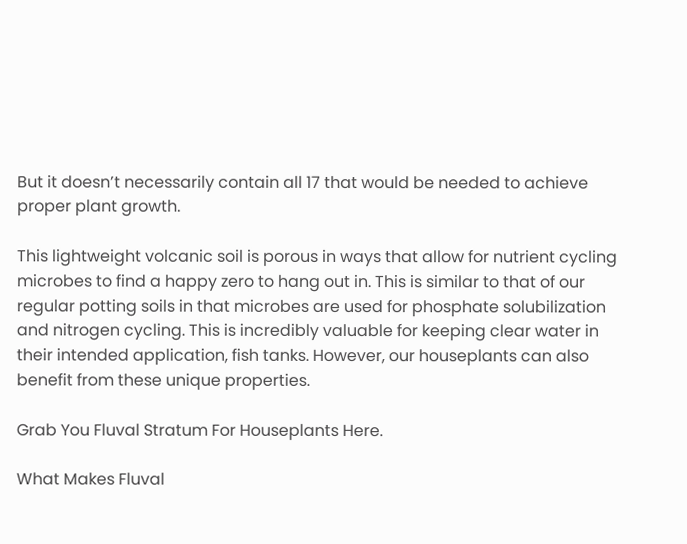But it doesn’t necessarily contain all 17 that would be needed to achieve proper plant growth.

This lightweight volcanic soil is porous in ways that allow for nutrient cycling microbes to find a happy zero to hang out in. This is similar to that of our regular potting soils in that microbes are used for phosphate solubilization and nitrogen cycling. This is incredibly valuable for keeping clear water in their intended application, fish tanks. However, our houseplants can also benefit from these unique properties.

Grab You Fluval Stratum For Houseplants Here.

What Makes Fluval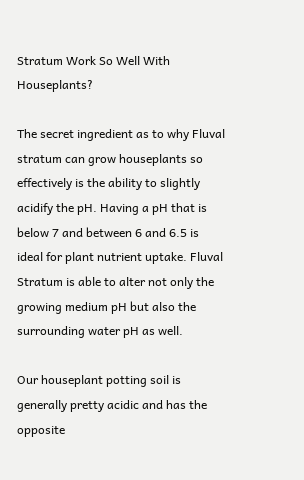Stratum Work So Well With Houseplants?

The secret ingredient as to why Fluval stratum can grow houseplants so effectively is the ability to slightly acidify the pH. Having a pH that is below 7 and between 6 and 6.5 is ideal for plant nutrient uptake. Fluval Stratum is able to alter not only the growing medium pH but also the surrounding water pH as well.

Our houseplant potting soil is generally pretty acidic and has the opposite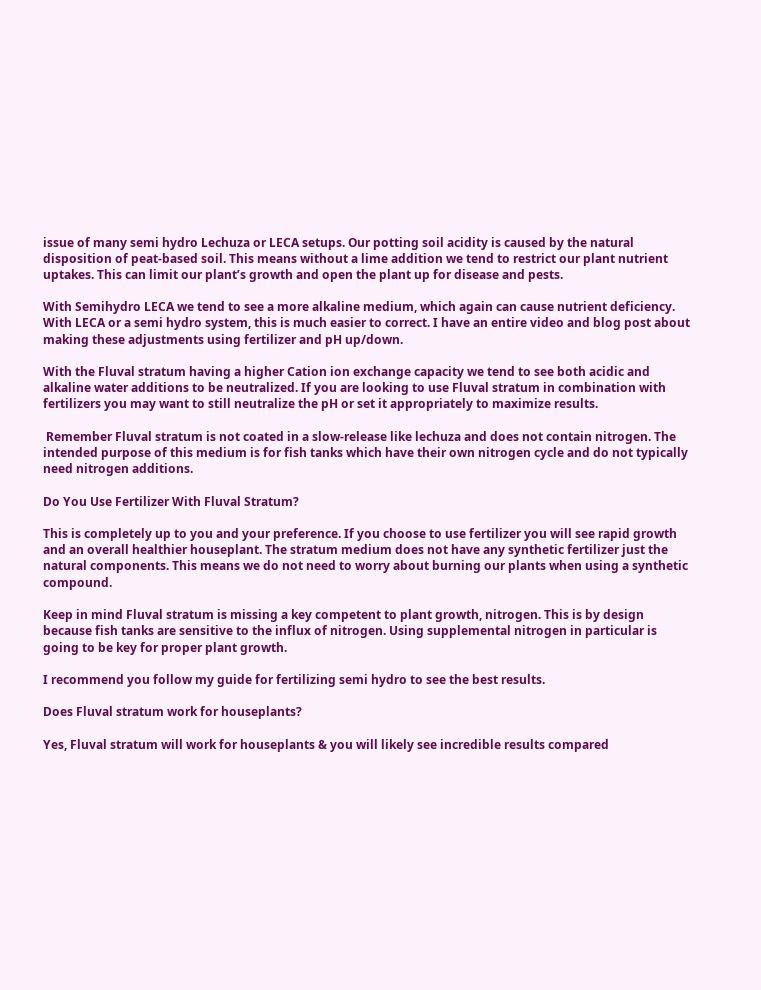issue of many semi hydro Lechuza or LECA setups. Our potting soil acidity is caused by the natural disposition of peat-based soil. This means without a lime addition we tend to restrict our plant nutrient uptakes. This can limit our plant’s growth and open the plant up for disease and pests.

With Semihydro LECA we tend to see a more alkaline medium, which again can cause nutrient deficiency. With LECA or a semi hydro system, this is much easier to correct. I have an entire video and blog post about making these adjustments using fertilizer and pH up/down.

With the Fluval stratum having a higher Cation ion exchange capacity we tend to see both acidic and alkaline water additions to be neutralized. If you are looking to use Fluval stratum in combination with fertilizers you may want to still neutralize the pH or set it appropriately to maximize results.

 Remember Fluval stratum is not coated in a slow-release like lechuza and does not contain nitrogen. The intended purpose of this medium is for fish tanks which have their own nitrogen cycle and do not typically need nitrogen additions.

Do You Use Fertilizer With Fluval Stratum?

This is completely up to you and your preference. If you choose to use fertilizer you will see rapid growth and an overall healthier houseplant. The stratum medium does not have any synthetic fertilizer just the natural components. This means we do not need to worry about burning our plants when using a synthetic compound.

Keep in mind Fluval stratum is missing a key competent to plant growth, nitrogen. This is by design because fish tanks are sensitive to the influx of nitrogen. Using supplemental nitrogen in particular is going to be key for proper plant growth.

I recommend you follow my guide for fertilizing semi hydro to see the best results.

Does Fluval stratum work for houseplants?

Yes, Fluval stratum will work for houseplants & you will likely see incredible results compared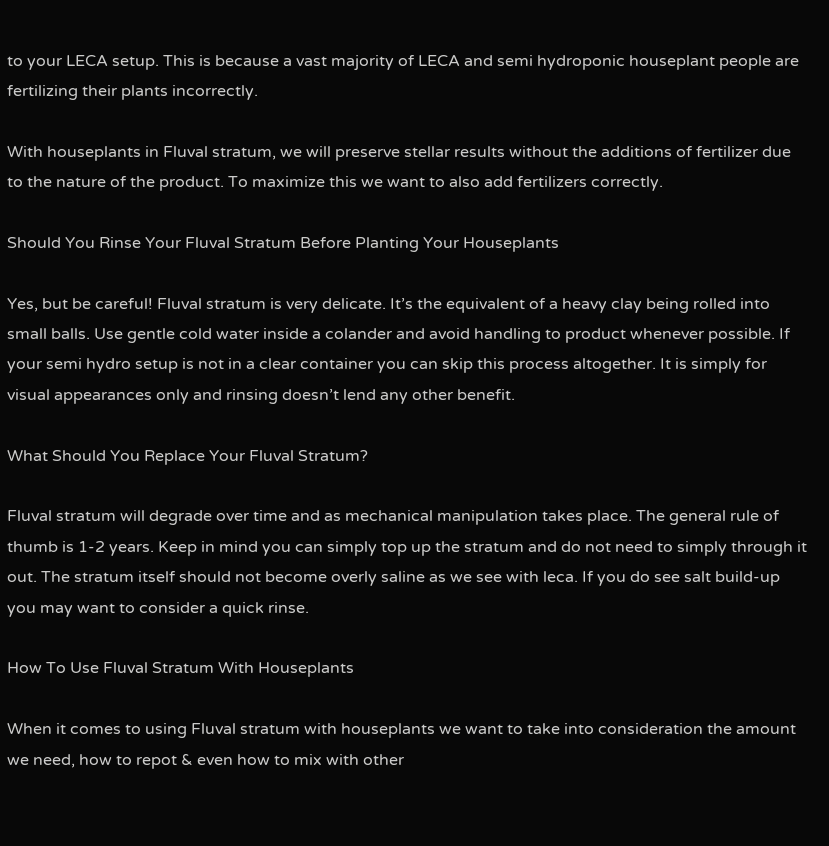to your LECA setup. This is because a vast majority of LECA and semi hydroponic houseplant people are fertilizing their plants incorrectly.

With houseplants in Fluval stratum, we will preserve stellar results without the additions of fertilizer due to the nature of the product. To maximize this we want to also add fertilizers correctly.

Should You Rinse Your Fluval Stratum Before Planting Your Houseplants

Yes, but be careful! Fluval stratum is very delicate. It’s the equivalent of a heavy clay being rolled into small balls. Use gentle cold water inside a colander and avoid handling to product whenever possible. If your semi hydro setup is not in a clear container you can skip this process altogether. It is simply for visual appearances only and rinsing doesn’t lend any other benefit.

What Should You Replace Your Fluval Stratum?

Fluval stratum will degrade over time and as mechanical manipulation takes place. The general rule of thumb is 1-2 years. Keep in mind you can simply top up the stratum and do not need to simply through it out. The stratum itself should not become overly saline as we see with leca. If you do see salt build-up you may want to consider a quick rinse.

How To Use Fluval Stratum With Houseplants

When it comes to using Fluval stratum with houseplants we want to take into consideration the amount we need, how to repot & even how to mix with other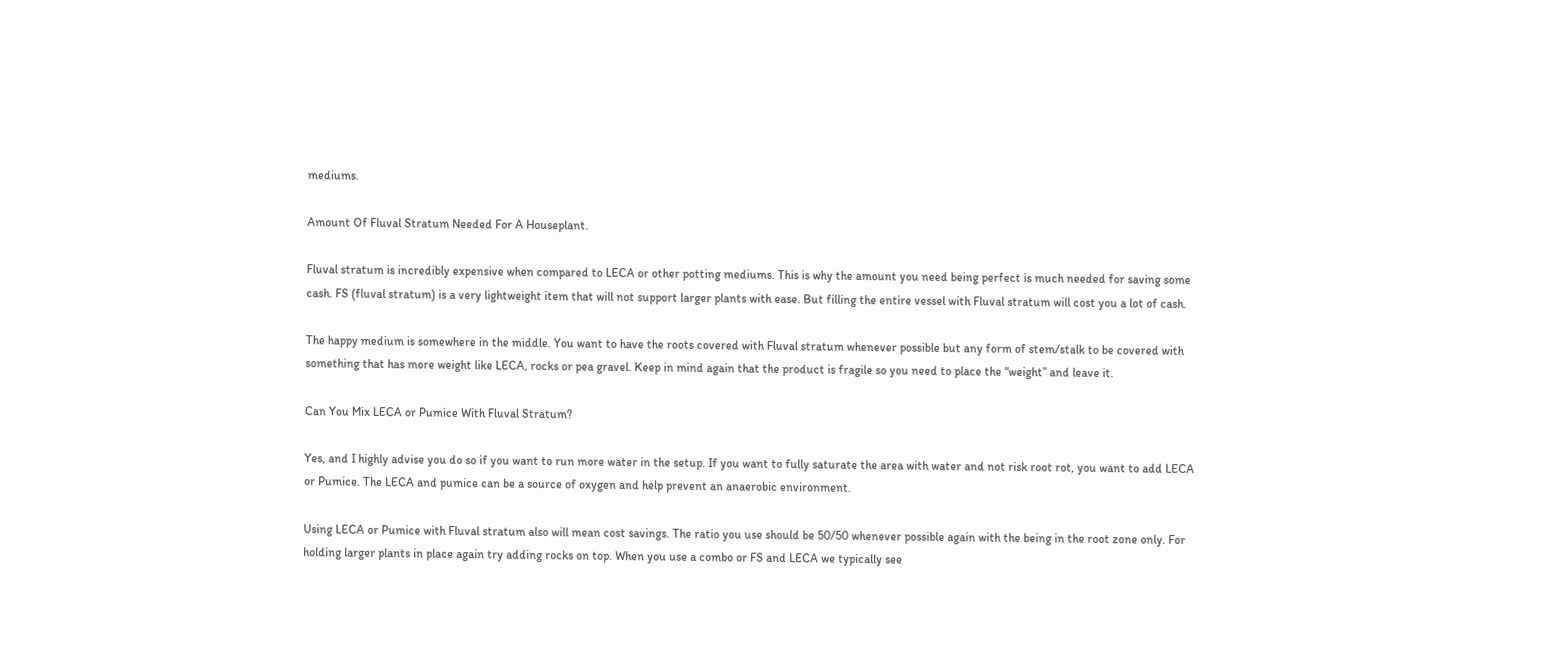mediums.

Amount Of Fluval Stratum Needed For A Houseplant.

Fluval stratum is incredibly expensive when compared to LECA or other potting mediums. This is why the amount you need being perfect is much needed for saving some cash. FS (fluval stratum) is a very lightweight item that will not support larger plants with ease. But filling the entire vessel with Fluval stratum will cost you a lot of cash.

The happy medium is somewhere in the middle. You want to have the roots covered with Fluval stratum whenever possible but any form of stem/stalk to be covered with something that has more weight like LECA, rocks or pea gravel. Keep in mind again that the product is fragile so you need to place the “weight” and leave it.

Can You Mix LECA or Pumice With Fluval Stratum?

Yes, and I highly advise you do so if you want to run more water in the setup. If you want to fully saturate the area with water and not risk root rot, you want to add LECA or Pumice. The LECA and pumice can be a source of oxygen and help prevent an anaerobic environment.

Using LECA or Pumice with Fluval stratum also will mean cost savings. The ratio you use should be 50/50 whenever possible again with the being in the root zone only. For holding larger plants in place again try adding rocks on top. When you use a combo or FS and LECA we typically see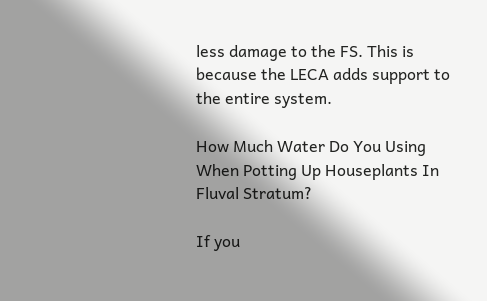less damage to the FS. This is because the LECA adds support to the entire system.

How Much Water Do You Using When Potting Up Houseplants In Fluval Stratum?

If you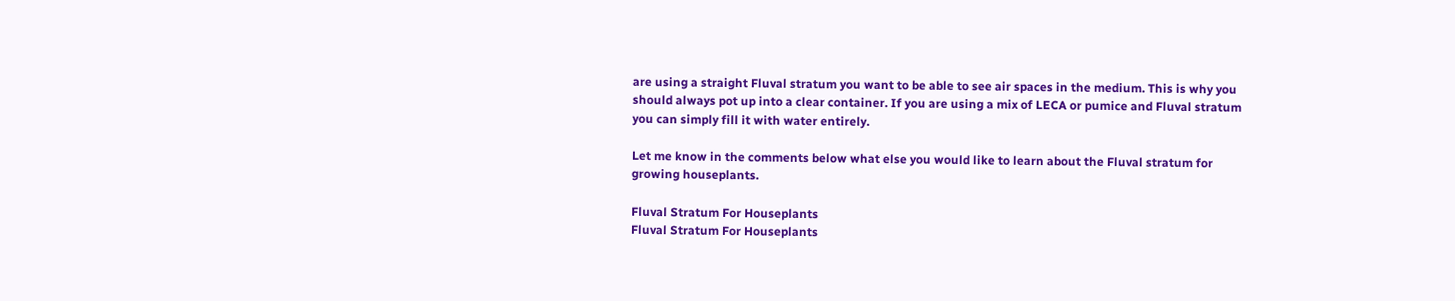are using a straight Fluval stratum you want to be able to see air spaces in the medium. This is why you should always pot up into a clear container. If you are using a mix of LECA or pumice and Fluval stratum you can simply fill it with water entirely.

Let me know in the comments below what else you would like to learn about the Fluval stratum for growing houseplants.

Fluval Stratum For Houseplants
Fluval Stratum For Houseplants